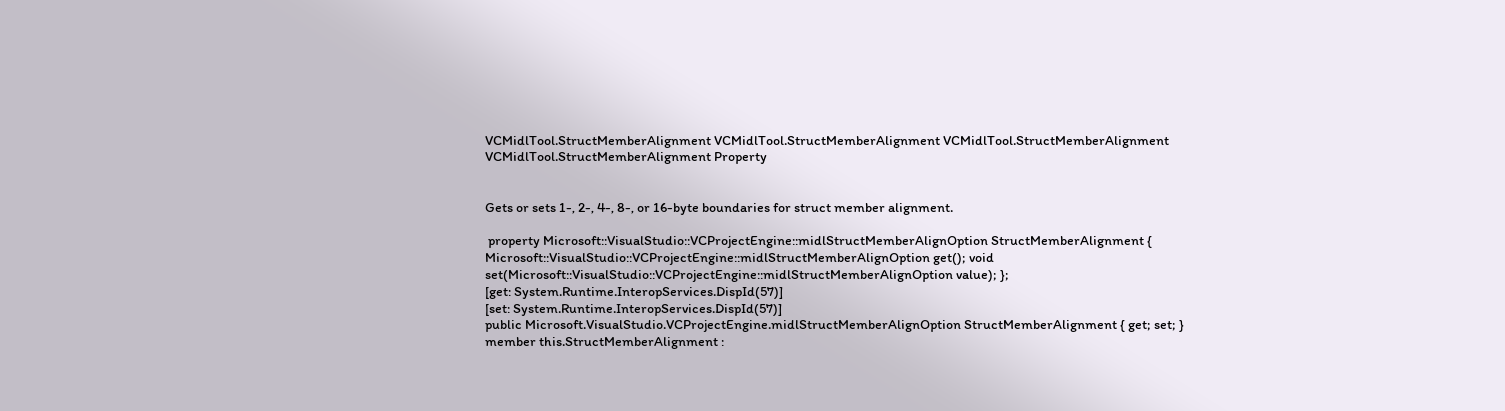VCMidlTool.StructMemberAlignment VCMidlTool.StructMemberAlignment VCMidlTool.StructMemberAlignment VCMidlTool.StructMemberAlignment Property


Gets or sets 1-, 2-, 4-, 8-, or 16-byte boundaries for struct member alignment.

 property Microsoft::VisualStudio::VCProjectEngine::midlStructMemberAlignOption StructMemberAlignment { Microsoft::VisualStudio::VCProjectEngine::midlStructMemberAlignOption get(); void set(Microsoft::VisualStudio::VCProjectEngine::midlStructMemberAlignOption value); };
[get: System.Runtime.InteropServices.DispId(57)]
[set: System.Runtime.InteropServices.DispId(57)]
public Microsoft.VisualStudio.VCProjectEngine.midlStructMemberAlignOption StructMemberAlignment { get; set; }
member this.StructMemberAlignment :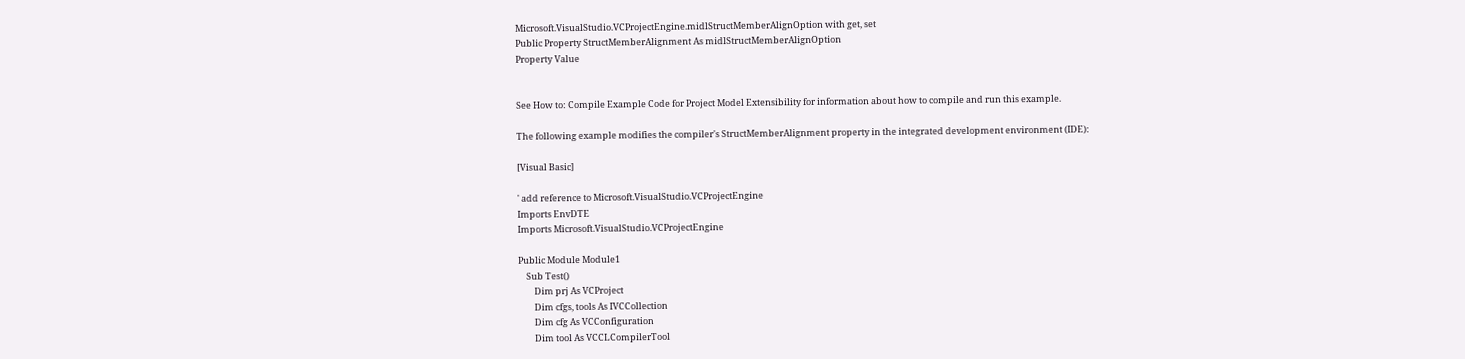Microsoft.VisualStudio.VCProjectEngine.midlStructMemberAlignOption with get, set
Public Property StructMemberAlignment As midlStructMemberAlignOption
Property Value


See How to: Compile Example Code for Project Model Extensibility for information about how to compile and run this example.

The following example modifies the compiler's StructMemberAlignment property in the integrated development environment (IDE):

[Visual Basic]

' add reference to Microsoft.VisualStudio.VCProjectEngine
Imports EnvDTE
Imports Microsoft.VisualStudio.VCProjectEngine

Public Module Module1
    Sub Test()
        Dim prj As VCProject
        Dim cfgs, tools As IVCCollection
        Dim cfg As VCConfiguration
        Dim tool As VCCLCompilerTool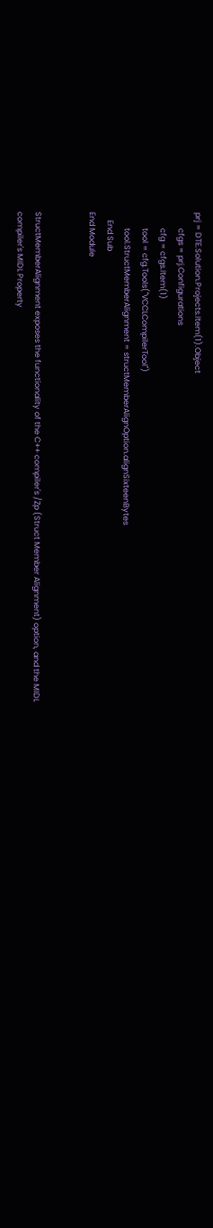prj = DTE.Solution.Projects.Item(1).Object
        cfgs = prj.Configurations
        cfg = cfgs.Item(1)
        tool = cfg.Tools("VCCLCompilerTool")
        tool.StructMemberAlignment = structMemberAlignOption.alignSixteenBytes
    End Sub
End Module


StructMemberAlignment exposes the functionality of the C++ compiler's /Zp (Struct Member Alignment) option, and the MIDL compiler's MIDL Property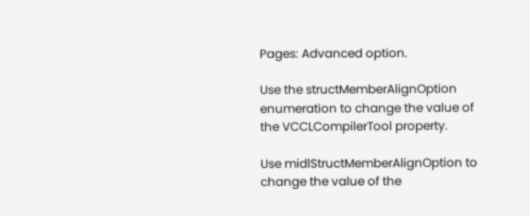Pages: Advanced option.

Use the structMemberAlignOption enumeration to change the value of the VCCLCompilerTool property.

Use midlStructMemberAlignOption to change the value of the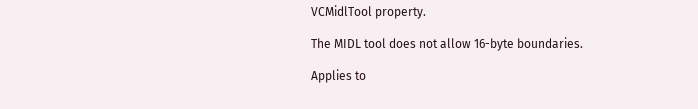VCMidlTool property.

The MIDL tool does not allow 16-byte boundaries.

Applies to